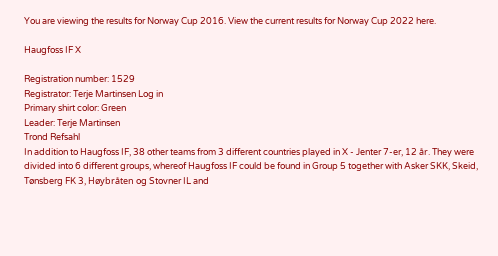You are viewing the results for Norway Cup 2016. View the current results for Norway Cup 2022 here.

Haugfoss IF X

Registration number: 1529
Registrator: Terje Martinsen Log in
Primary shirt color: Green
Leader: Terje Martinsen
Trond Refsahl
In addition to Haugfoss IF, 38 other teams from 3 different countries played in X - Jenter 7-er, 12 år. They were divided into 6 different groups, whereof Haugfoss IF could be found in Group 5 together with Asker SKK, Skeid, Tønsberg FK 3, Høybråten og Stovner IL and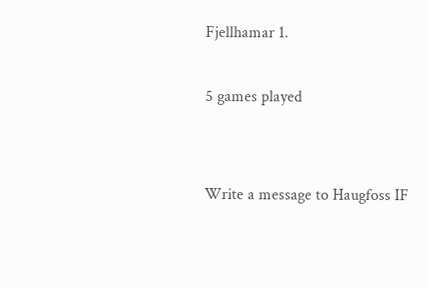Fjellhamar 1.

5 games played


Write a message to Haugfoss IF